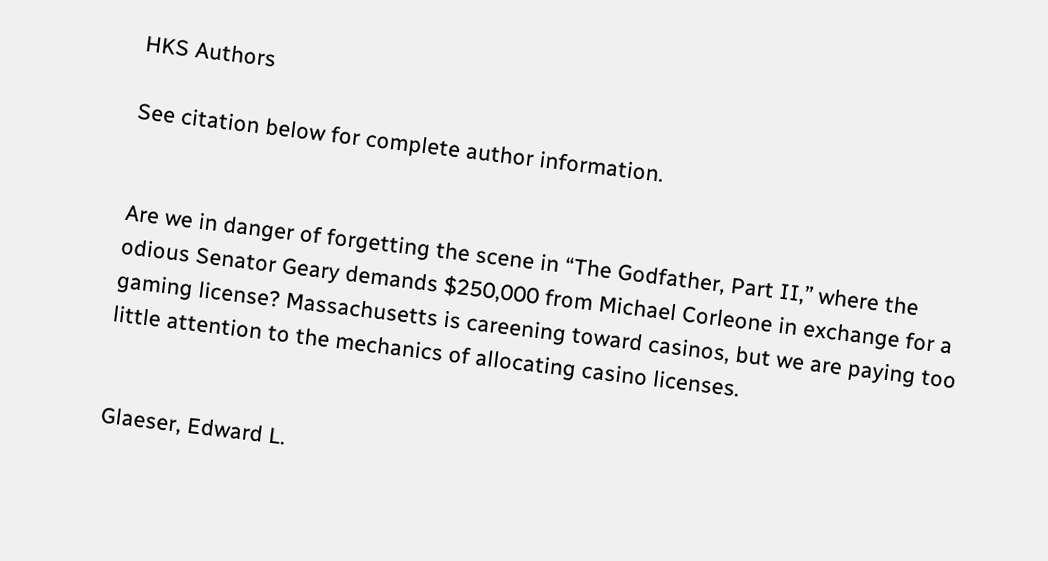HKS Authors

See citation below for complete author information.


Are we in danger of forgetting the scene in “The Godfather, Part II,’’ where the odious Senator Geary demands $250,000 from Michael Corleone in exchange for a gaming license? Massachusetts is careening toward casinos, but we are paying too little attention to the mechanics of allocating casino licenses.


Glaeser, Edward L.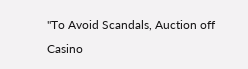"To Avoid Scandals, Auction off Casino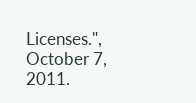Licenses.", October 7, 2011.